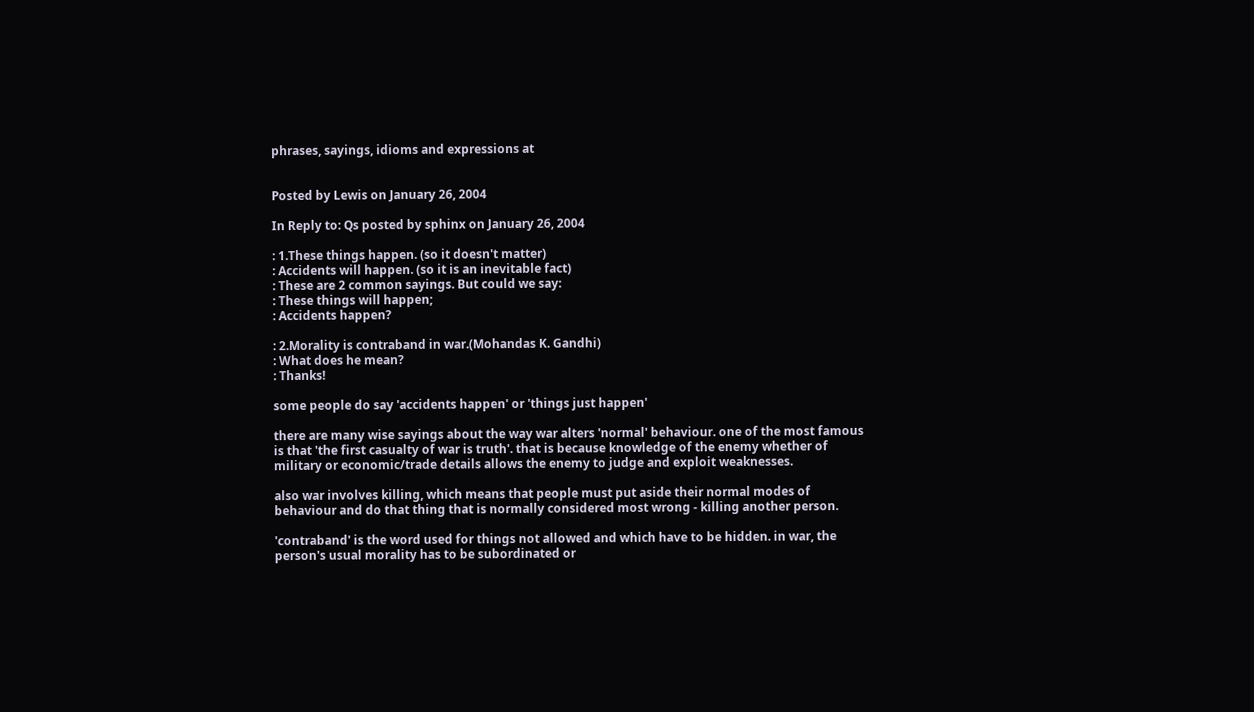phrases, sayings, idioms and expressions at


Posted by Lewis on January 26, 2004

In Reply to: Qs posted by sphinx on January 26, 2004

: 1.These things happen. (so it doesn't matter)
: Accidents will happen. (so it is an inevitable fact)
: These are 2 common sayings. But could we say:
: These things will happen;
: Accidents happen?

: 2.Morality is contraband in war.(Mohandas K. Gandhi)
: What does he mean?
: Thanks!

some people do say 'accidents happen' or 'things just happen'

there are many wise sayings about the way war alters 'normal' behaviour. one of the most famous is that 'the first casualty of war is truth'. that is because knowledge of the enemy whether of military or economic/trade details allows the enemy to judge and exploit weaknesses.

also war involves killing, which means that people must put aside their normal modes of behaviour and do that thing that is normally considered most wrong - killing another person.

'contraband' is the word used for things not allowed and which have to be hidden. in war, the person's usual morality has to be subordinated or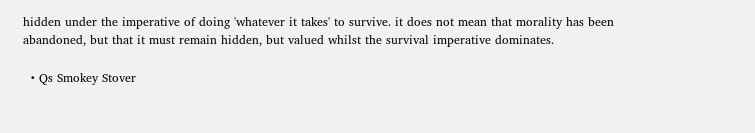hidden under the imperative of doing 'whatever it takes' to survive. it does not mean that morality has been abandoned, but that it must remain hidden, but valued whilst the survival imperative dominates.

  • Qs Smokey Stover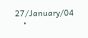27/January/04
    •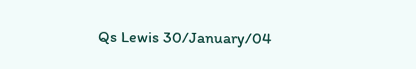Qs Lewis 30/January/04